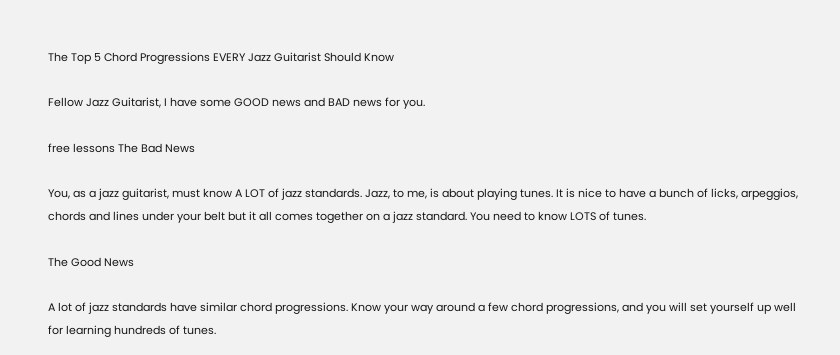The Top 5 Chord Progressions EVERY Jazz Guitarist Should Know

Fellow Jazz Guitarist, I have some GOOD news and BAD news for you.

free lessons The Bad News

You, as a jazz guitarist, must know A LOT of jazz standards. Jazz, to me, is about playing tunes. It is nice to have a bunch of licks, arpeggios, chords and lines under your belt but it all comes together on a jazz standard. You need to know LOTS of tunes.

The Good News

A lot of jazz standards have similar chord progressions. Know your way around a few chord progressions, and you will set yourself up well for learning hundreds of tunes.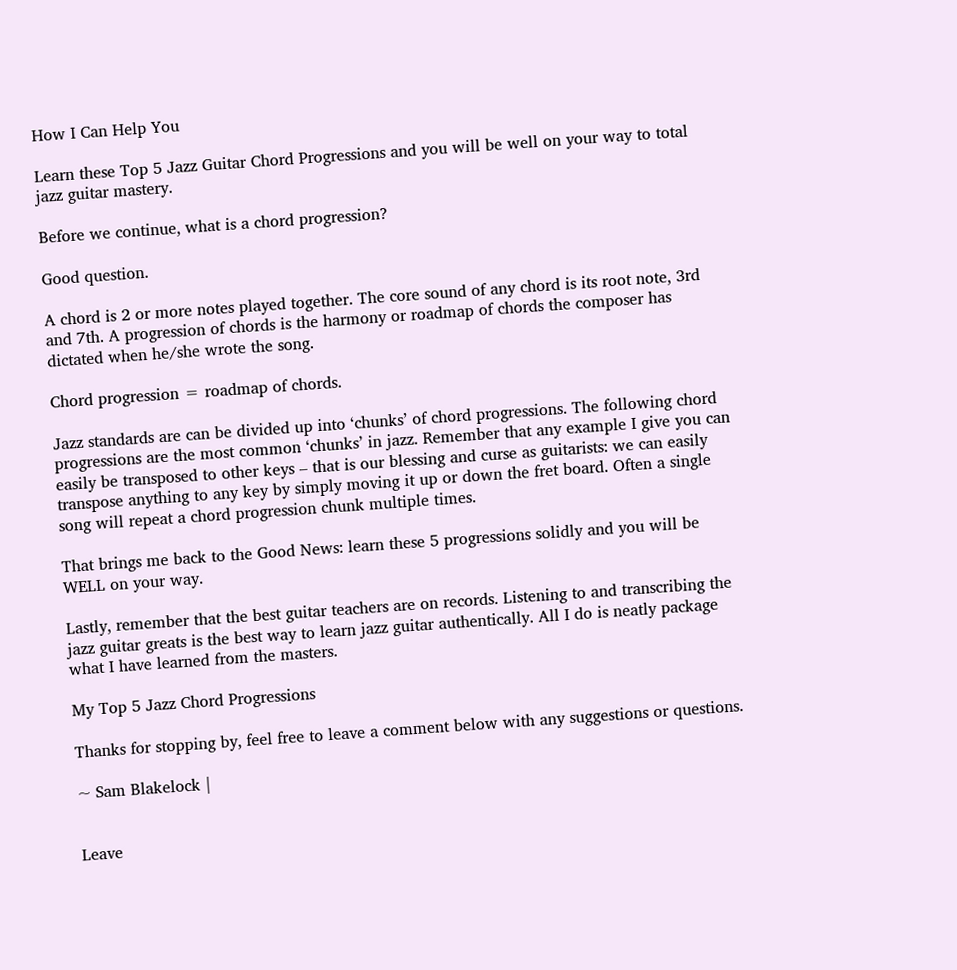How I Can Help You

Learn these Top 5 Jazz Guitar Chord Progressions and you will be well on your way to total jazz guitar mastery.

Before we continue, what is a chord progression?

Good question.

A chord is 2 or more notes played together. The core sound of any chord is its root note, 3rd and 7th. A progression of chords is the harmony or roadmap of chords the composer has dictated when he/she wrote the song.

Chord progression = roadmap of chords.

Jazz standards are can be divided up into ‘chunks’ of chord progressions. The following chord progressions are the most common ‘chunks’ in jazz. Remember that any example I give you can easily be transposed to other keys – that is our blessing and curse as guitarists: we can easily transpose anything to any key by simply moving it up or down the fret board. Often a single song will repeat a chord progression chunk multiple times.

That brings me back to the Good News: learn these 5 progressions solidly and you will be WELL on your way.

Lastly, remember that the best guitar teachers are on records. Listening to and transcribing the jazz guitar greats is the best way to learn jazz guitar authentically. All I do is neatly package what I have learned from the masters.

My Top 5 Jazz Chord Progressions

Thanks for stopping by, feel free to leave a comment below with any suggestions or questions.

~ Sam Blakelock |


Leave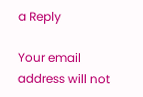a Reply

Your email address will not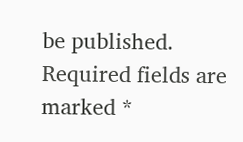be published. Required fields are marked *